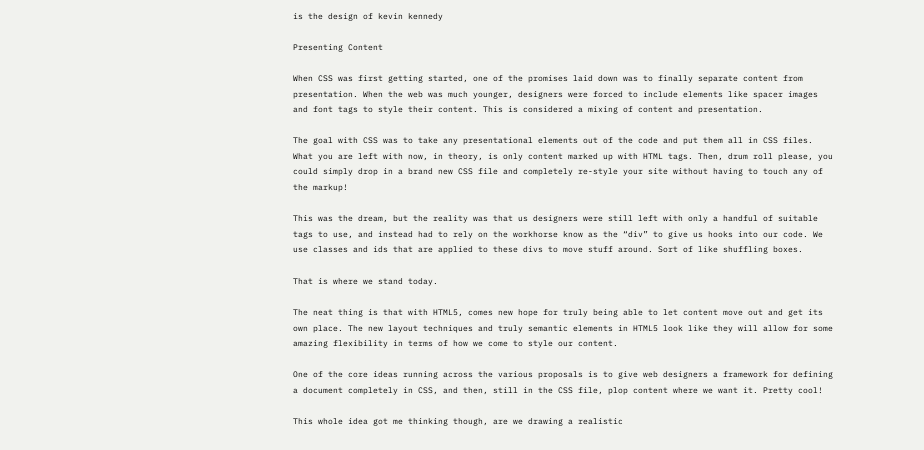is the design of kevin kennedy

Presenting Content

When CSS was first getting started, one of the promises laid down was to finally separate content from presentation. When the web was much younger, designers were forced to include elements like spacer images and font tags to style their content. This is considered a mixing of content and presentation.

The goal with CSS was to take any presentational elements out of the code and put them all in CSS files. What you are left with now, in theory, is only content marked up with HTML tags. Then, drum roll please, you could simply drop in a brand new CSS file and completely re-style your site without having to touch any of the markup!

This was the dream, but the reality was that us designers were still left with only a handful of suitable tags to use, and instead had to rely on the workhorse know as the “div” to give us hooks into our code. We use classes and ids that are applied to these divs to move stuff around. Sort of like shuffling boxes.

That is where we stand today.

The neat thing is that with HTML5, comes new hope for truly being able to let content move out and get its own place. The new layout techniques and truly semantic elements in HTML5 look like they will allow for some amazing flexibility in terms of how we come to style our content.

One of the core ideas running across the various proposals is to give web designers a framework for defining a document completely in CSS, and then, still in the CSS file, plop content where we want it. Pretty cool!

This whole idea got me thinking though, are we drawing a realistic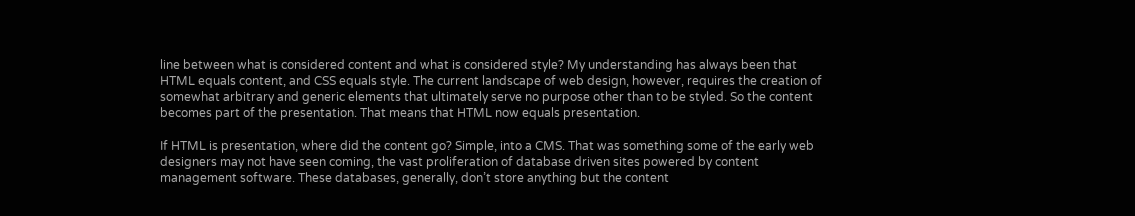line between what is considered content and what is considered style? My understanding has always been that HTML equals content, and CSS equals style. The current landscape of web design, however, requires the creation of somewhat arbitrary and generic elements that ultimately serve no purpose other than to be styled. So the content becomes part of the presentation. That means that HTML now equals presentation.

If HTML is presentation, where did the content go? Simple, into a CMS. That was something some of the early web designers may not have seen coming, the vast proliferation of database driven sites powered by content management software. These databases, generally, don’t store anything but the content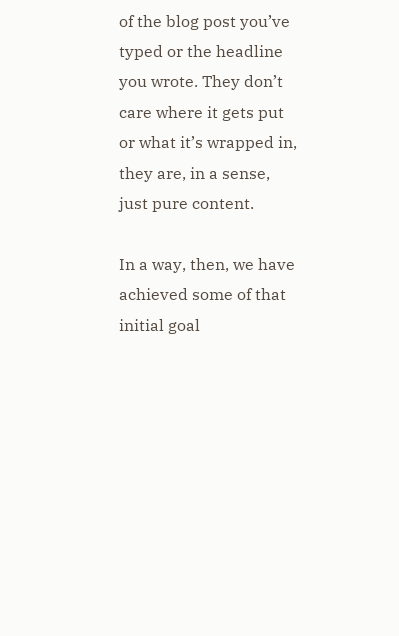of the blog post you’ve typed or the headline you wrote. They don’t care where it gets put or what it’s wrapped in, they are, in a sense, just pure content.

In a way, then, we have achieved some of that initial goal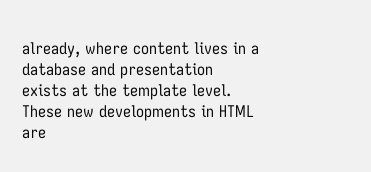already, where content lives in a database and presentation exists at the template level. These new developments in HTML are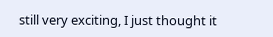still very exciting, I just thought it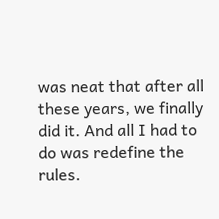was neat that after all these years, we finally did it. And all I had to do was redefine the rules.